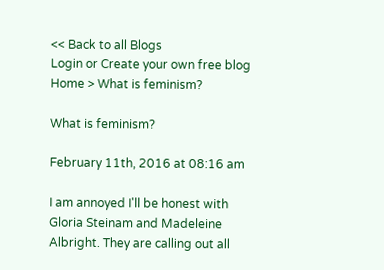<< Back to all Blogs
Login or Create your own free blog
Home > What is feminism?

What is feminism?

February 11th, 2016 at 08:16 am

I am annoyed I'll be honest with Gloria Steinam and Madeleine Albright. They are calling out all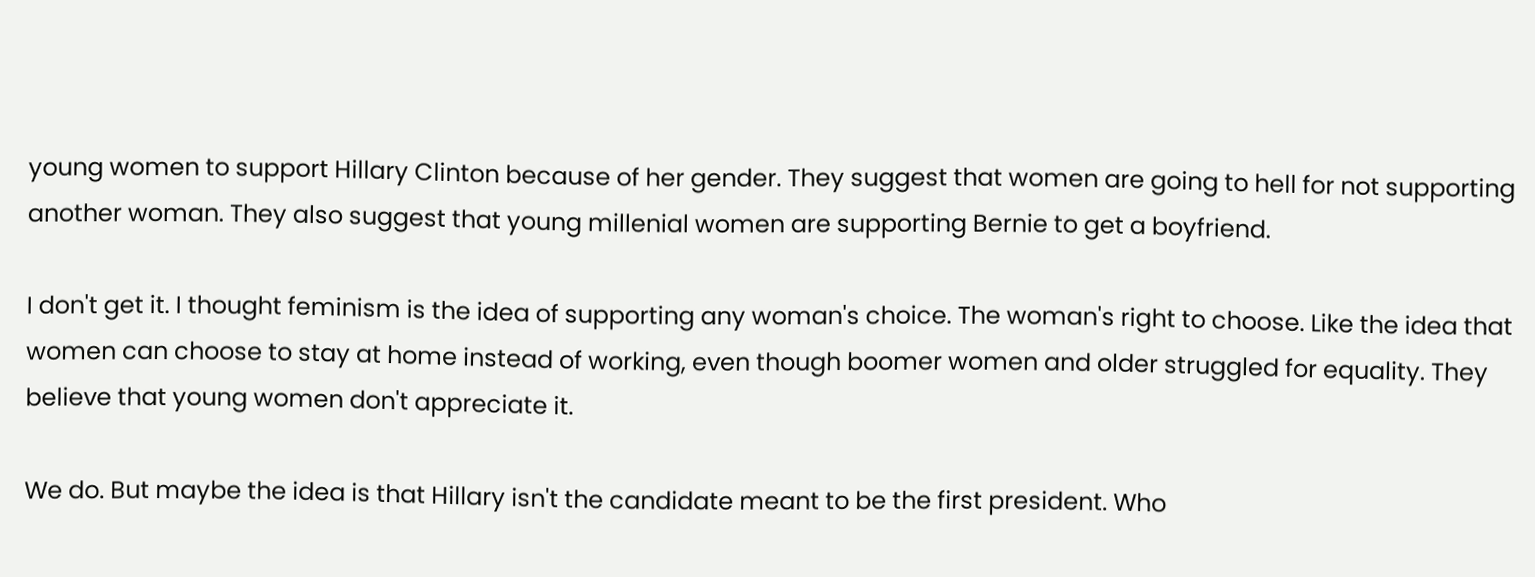young women to support Hillary Clinton because of her gender. They suggest that women are going to hell for not supporting another woman. They also suggest that young millenial women are supporting Bernie to get a boyfriend.

I don't get it. I thought feminism is the idea of supporting any woman's choice. The woman's right to choose. Like the idea that women can choose to stay at home instead of working, even though boomer women and older struggled for equality. They believe that young women don't appreciate it.

We do. But maybe the idea is that Hillary isn't the candidate meant to be the first president. Who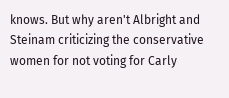knows. But why aren't Albright and Steinam criticizing the conservative women for not voting for Carly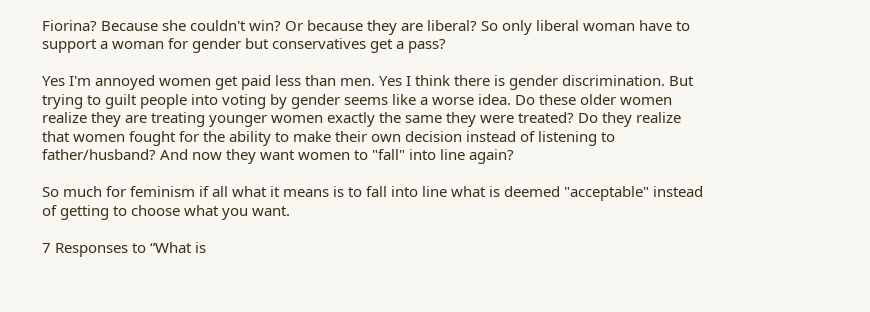Fiorina? Because she couldn't win? Or because they are liberal? So only liberal woman have to support a woman for gender but conservatives get a pass?

Yes I'm annoyed women get paid less than men. Yes I think there is gender discrimination. But trying to guilt people into voting by gender seems like a worse idea. Do these older women realize they are treating younger women exactly the same they were treated? Do they realize that women fought for the ability to make their own decision instead of listening to father/husband? And now they want women to "fall" into line again?

So much for feminism if all what it means is to fall into line what is deemed "acceptable" instead of getting to choose what you want.

7 Responses to “What is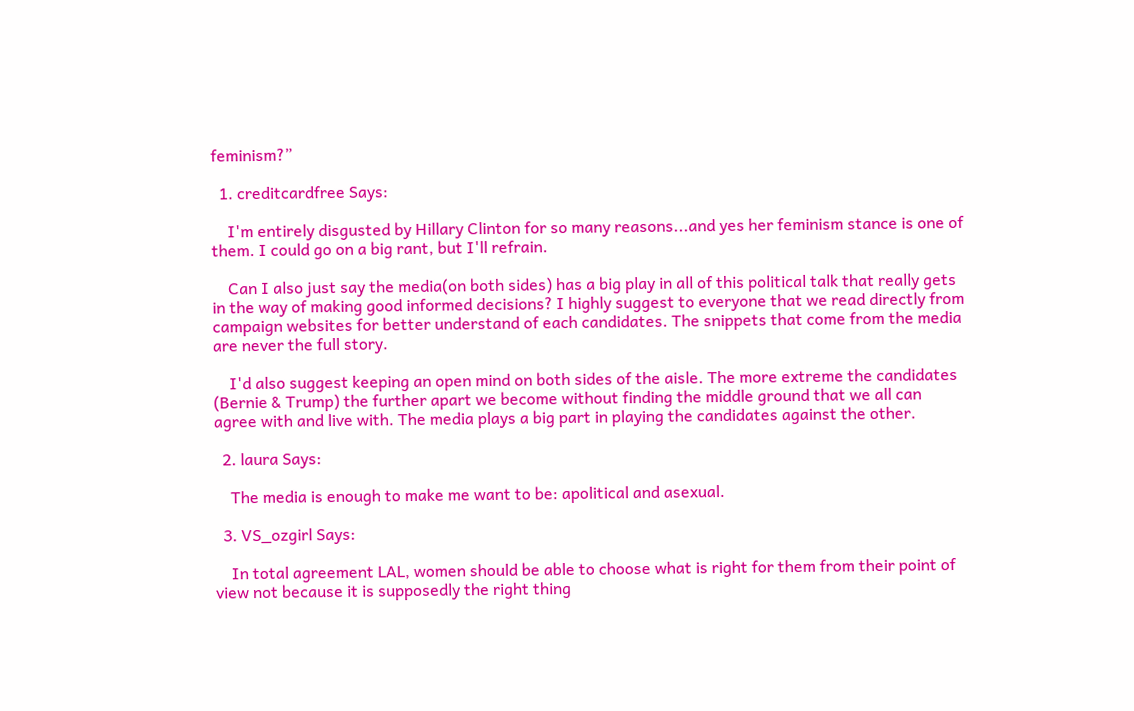feminism?”

  1. creditcardfree Says:

    I'm entirely disgusted by Hillary Clinton for so many reasons...and yes her feminism stance is one of them. I could go on a big rant, but I'll refrain.

    Can I also just say the media(on both sides) has a big play in all of this political talk that really gets in the way of making good informed decisions? I highly suggest to everyone that we read directly from campaign websites for better understand of each candidates. The snippets that come from the media are never the full story.

    I'd also suggest keeping an open mind on both sides of the aisle. The more extreme the candidates (Bernie & Trump) the further apart we become without finding the middle ground that we all can agree with and live with. The media plays a big part in playing the candidates against the other.

  2. laura Says:

    The media is enough to make me want to be: apolitical and asexual.

  3. VS_ozgirl Says:

    In total agreement LAL, women should be able to choose what is right for them from their point of view not because it is supposedly the right thing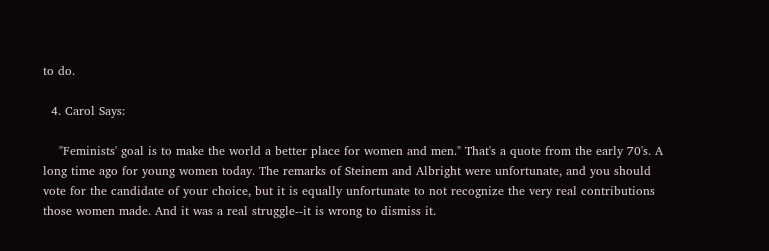to do.

  4. Carol Says:

    "Feminists' goal is to make the world a better place for women and men." That's a quote from the early 70's. A long time ago for young women today. The remarks of Steinem and Albright were unfortunate, and you should vote for the candidate of your choice, but it is equally unfortunate to not recognize the very real contributions those women made. And it was a real struggle--it is wrong to dismiss it.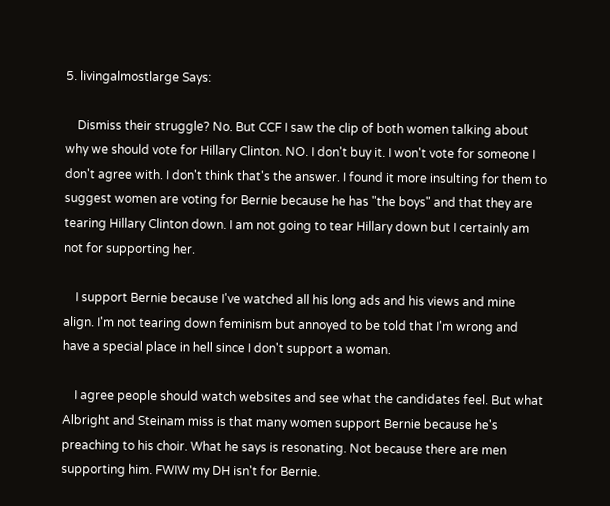5. livingalmostlarge Says:

    Dismiss their struggle? No. But CCF I saw the clip of both women talking about why we should vote for Hillary Clinton. NO. I don't buy it. I won't vote for someone I don't agree with. I don't think that's the answer. I found it more insulting for them to suggest women are voting for Bernie because he has "the boys" and that they are tearing Hillary Clinton down. I am not going to tear Hillary down but I certainly am not for supporting her.

    I support Bernie because I've watched all his long ads and his views and mine align. I'm not tearing down feminism but annoyed to be told that I'm wrong and have a special place in hell since I don't support a woman.

    I agree people should watch websites and see what the candidates feel. But what Albright and Steinam miss is that many women support Bernie because he's preaching to his choir. What he says is resonating. Not because there are men supporting him. FWIW my DH isn't for Bernie.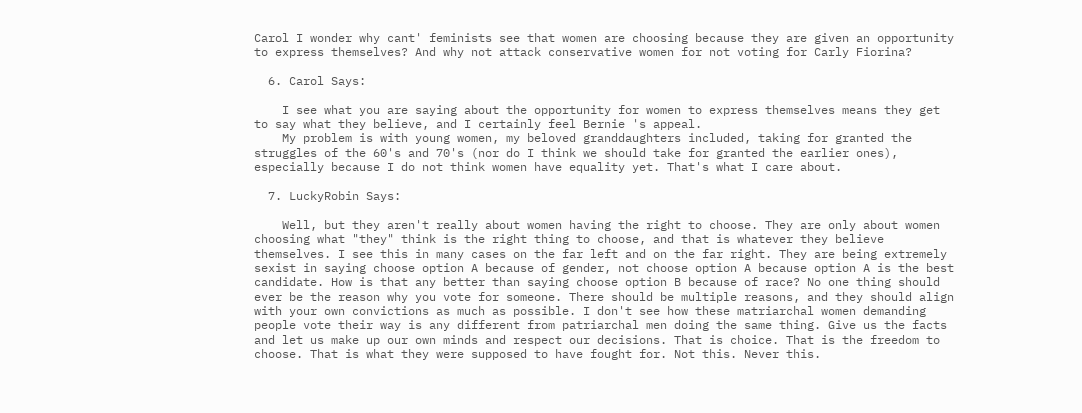Carol I wonder why cant' feminists see that women are choosing because they are given an opportunity to express themselves? And why not attack conservative women for not voting for Carly Fiorina?

  6. Carol Says:

    I see what you are saying about the opportunity for women to express themselves means they get to say what they believe, and I certainly feel Bernie 's appeal.
    My problem is with young women, my beloved granddaughters included, taking for granted the struggles of the 60's and 70's (nor do I think we should take for granted the earlier ones), especially because I do not think women have equality yet. That's what I care about.

  7. LuckyRobin Says:

    Well, but they aren't really about women having the right to choose. They are only about women choosing what "they" think is the right thing to choose, and that is whatever they believe themselves. I see this in many cases on the far left and on the far right. They are being extremely sexist in saying choose option A because of gender, not choose option A because option A is the best candidate. How is that any better than saying choose option B because of race? No one thing should ever be the reason why you vote for someone. There should be multiple reasons, and they should align with your own convictions as much as possible. I don't see how these matriarchal women demanding people vote their way is any different from patriarchal men doing the same thing. Give us the facts and let us make up our own minds and respect our decisions. That is choice. That is the freedom to choose. That is what they were supposed to have fought for. Not this. Never this.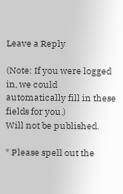Leave a Reply

(Note: If you were logged in, we could automatically fill in these fields for you.)
Will not be published.

* Please spell out the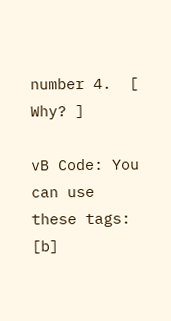number 4.  [ Why? ]

vB Code: You can use these tags: [b]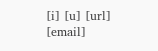[i] [u] [url] [email]